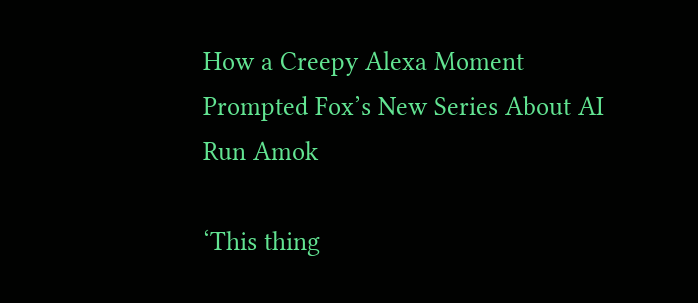How a Creepy Alexa Moment Prompted Fox’s New Series About AI Run Amok

‘This thing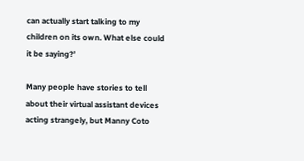can actually start talking to my children on its own. What else could it be saying?’

Many people have stories to tell about their virtual assistant devices acting strangely, but Manny Coto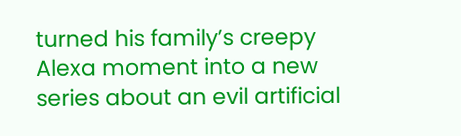turned his family’s creepy Alexa moment into a new series about an evil artificial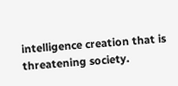intelligence creation that is threatening society.